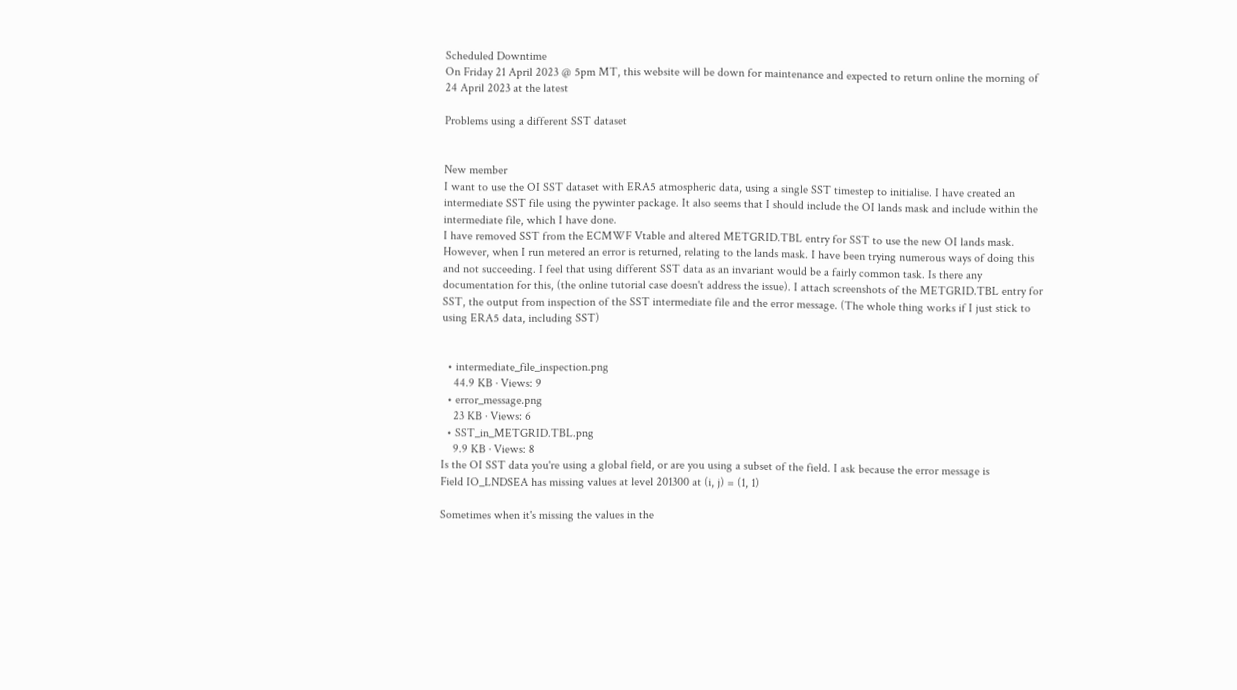Scheduled Downtime
On Friday 21 April 2023 @ 5pm MT, this website will be down for maintenance and expected to return online the morning of 24 April 2023 at the latest

Problems using a different SST dataset


New member
I want to use the OI SST dataset with ERA5 atmospheric data, using a single SST timestep to initialise. I have created an intermediate SST file using the pywinter package. It also seems that I should include the OI lands mask and include within the intermediate file, which I have done.
I have removed SST from the ECMWF Vtable and altered METGRID.TBL entry for SST to use the new OI lands mask. However, when I run metered an error is returned, relating to the lands mask. I have been trying numerous ways of doing this and not succeeding. I feel that using different SST data as an invariant would be a fairly common task. Is there any documentation for this, (the online tutorial case doesn't address the issue). I attach screenshots of the METGRID.TBL entry for SST, the output from inspection of the SST intermediate file and the error message. (The whole thing works if I just stick to using ERA5 data, including SST)


  • intermediate_file_inspection.png
    44.9 KB · Views: 9
  • error_message.png
    23 KB · Views: 6
  • SST_in_METGRID.TBL.png
    9.9 KB · Views: 8
Is the OI SST data you're using a global field, or are you using a subset of the field. I ask because the error message is
Field IO_LNDSEA has missing values at level 201300 at (i, j) = (1, 1)

Sometimes when it's missing the values in the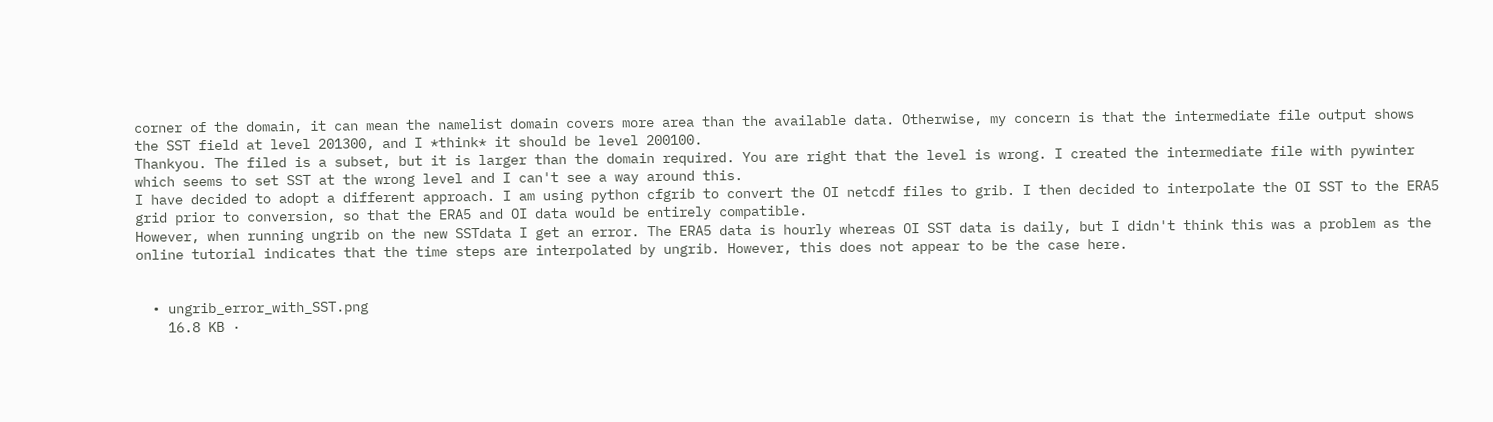corner of the domain, it can mean the namelist domain covers more area than the available data. Otherwise, my concern is that the intermediate file output shows the SST field at level 201300, and I *think* it should be level 200100.
Thankyou. The filed is a subset, but it is larger than the domain required. You are right that the level is wrong. I created the intermediate file with pywinter which seems to set SST at the wrong level and I can't see a way around this.
I have decided to adopt a different approach. I am using python cfgrib to convert the OI netcdf files to grib. I then decided to interpolate the OI SST to the ERA5 grid prior to conversion, so that the ERA5 and OI data would be entirely compatible.
However, when running ungrib on the new SSTdata I get an error. The ERA5 data is hourly whereas OI SST data is daily, but I didn't think this was a problem as the online tutorial indicates that the time steps are interpolated by ungrib. However, this does not appear to be the case here.


  • ungrib_error_with_SST.png
    16.8 KB ·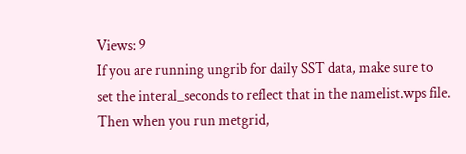Views: 9
If you are running ungrib for daily SST data, make sure to set the interal_seconds to reflect that in the namelist.wps file. Then when you run metgrid,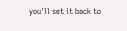you'll set it back to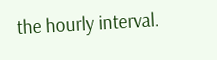the hourly interval.